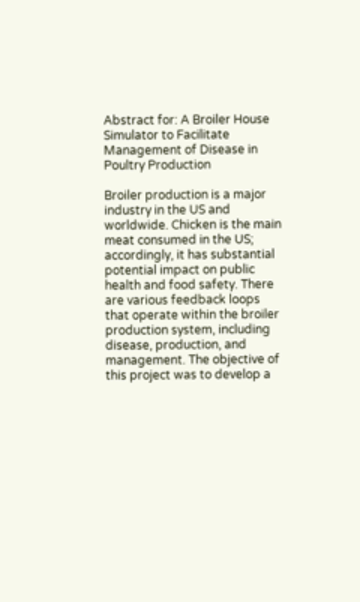Abstract for: A Broiler House Simulator to Facilitate Management of Disease in Poultry Production

Broiler production is a major industry in the US and worldwide. Chicken is the main meat consumed in the US; accordingly, it has substantial potential impact on public health and food safety. There are various feedback loops that operate within the broiler production system, including disease, production, and management. The objective of this project was to develop a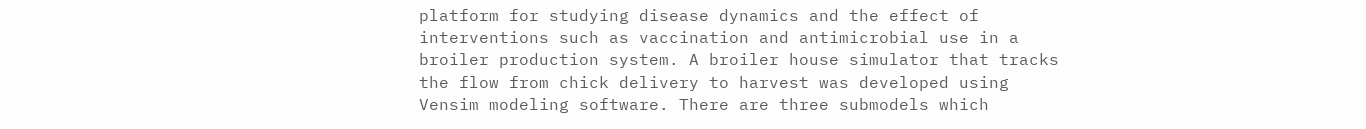platform for studying disease dynamics and the effect of interventions such as vaccination and antimicrobial use in a broiler production system. A broiler house simulator that tracks the flow from chick delivery to harvest was developed using Vensim modeling software. There are three submodels which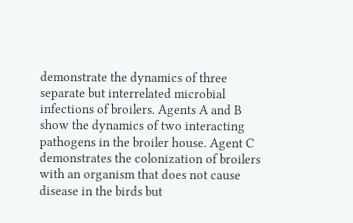demonstrate the dynamics of three separate but interrelated microbial infections of broilers. Agents A and B show the dynamics of two interacting pathogens in the broiler house. Agent C demonstrates the colonization of broilers with an organism that does not cause disease in the birds but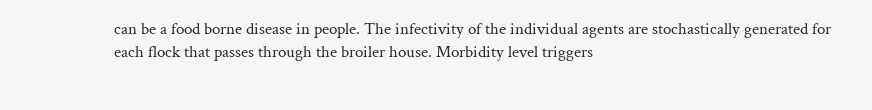can be a food borne disease in people. The infectivity of the individual agents are stochastically generated for each flock that passes through the broiler house. Morbidity level triggers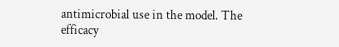antimicrobial use in the model. The efficacy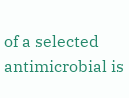of a selected antimicrobial is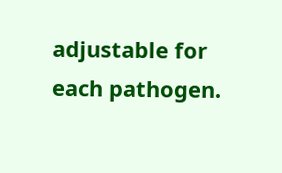adjustable for each pathogen.